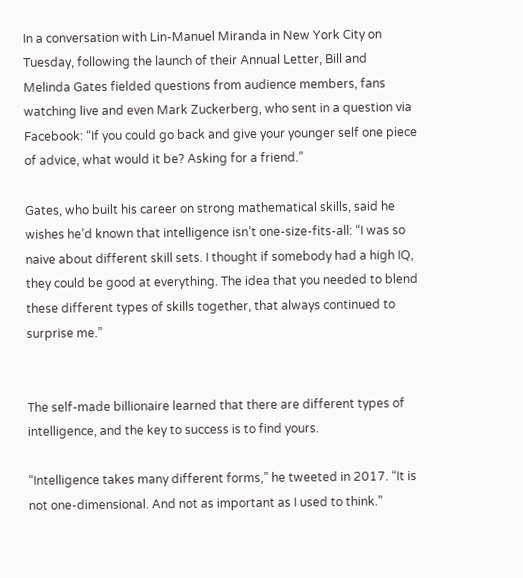In a conversation with Lin-Manuel Miranda in New York City on Tuesday, following the launch of their Annual Letter, Bill and Melinda Gates fielded questions from audience members, fans watching live and even Mark Zuckerberg, who sent in a question via Facebook: “If you could go back and give your younger self one piece of advice, what would it be? Asking for a friend.”

Gates, who built his career on strong mathematical skills, said he wishes he’d known that intelligence isn’t one-size-fits-all: “I was so naive about different skill sets. I thought if somebody had a high IQ, they could be good at everything. The idea that you needed to blend these different types of skills together, that always continued to surprise me.”


The self-made billionaire learned that there are different types of intelligence, and the key to success is to find yours.

“Intelligence takes many different forms,” he tweeted in 2017. “It is not one-dimensional. And not as important as I used to think.”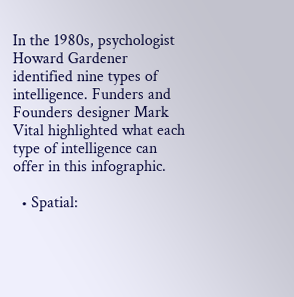In the 1980s, psychologist Howard Gardener identified nine types of intelligence. Funders and Founders designer Mark Vital highlighted what each type of intelligence can offer in this infographic.

  • Spatial: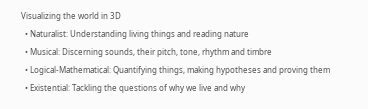Visualizing the world in 3D
  • Naturalist: Understanding living things and reading nature
  • Musical: Discerning sounds, their pitch, tone, rhythm and timbre
  • Logical-Mathematical: Quantifying things, making hypotheses and proving them
  • Existential: Tackling the questions of why we live and why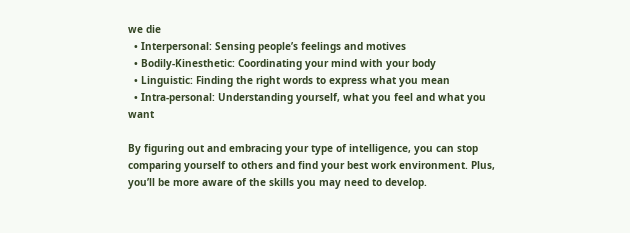we die
  • Interpersonal: Sensing people’s feelings and motives
  • Bodily-Kinesthetic: Coordinating your mind with your body
  • Linguistic: Finding the right words to express what you mean
  • Intra-personal: Understanding yourself, what you feel and what you want

By figuring out and embracing your type of intelligence, you can stop comparing yourself to others and find your best work environment. Plus, you’ll be more aware of the skills you may need to develop.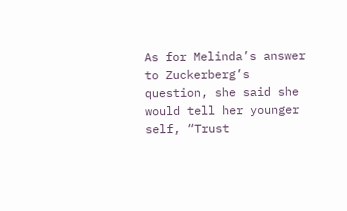As for Melinda’s answer to Zuckerberg’s question, she said she would tell her younger self, “Trust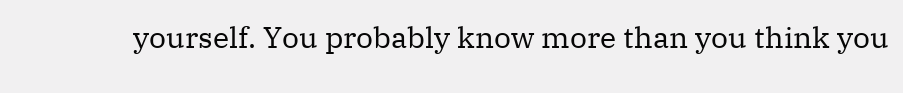yourself. You probably know more than you think you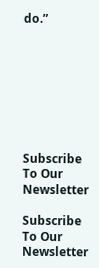do.”








Subscribe To Our Newsletter

Subscribe To Our Newsletter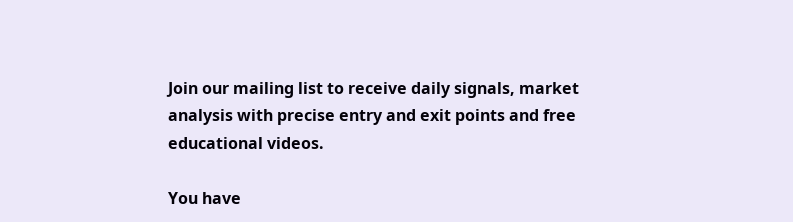Join our mailing list to receive daily signals, market analysis with precise entry and exit points and free educational videos.

You have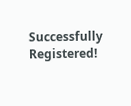Successfully Registered!